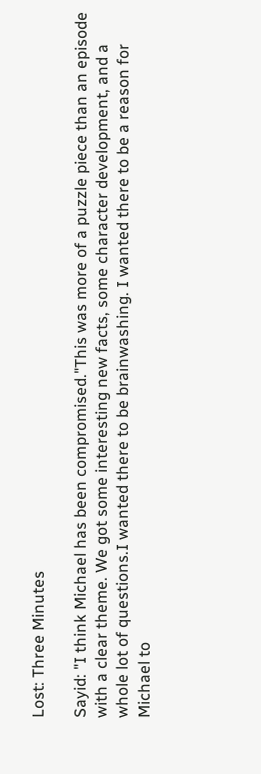Lost: Three Minutes

Sayid: "I think Michael has been compromised."This was more of a puzzle piece than an episode with a clear theme. We got some interesting new facts, some character development, and a whole lot of questions.I wanted there to be brainwashing. I wanted there to be a reason for Michael to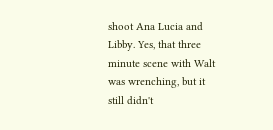shoot Ana Lucia and Libby. Yes, that three minute scene with Walt was wrenching, but it still didn't